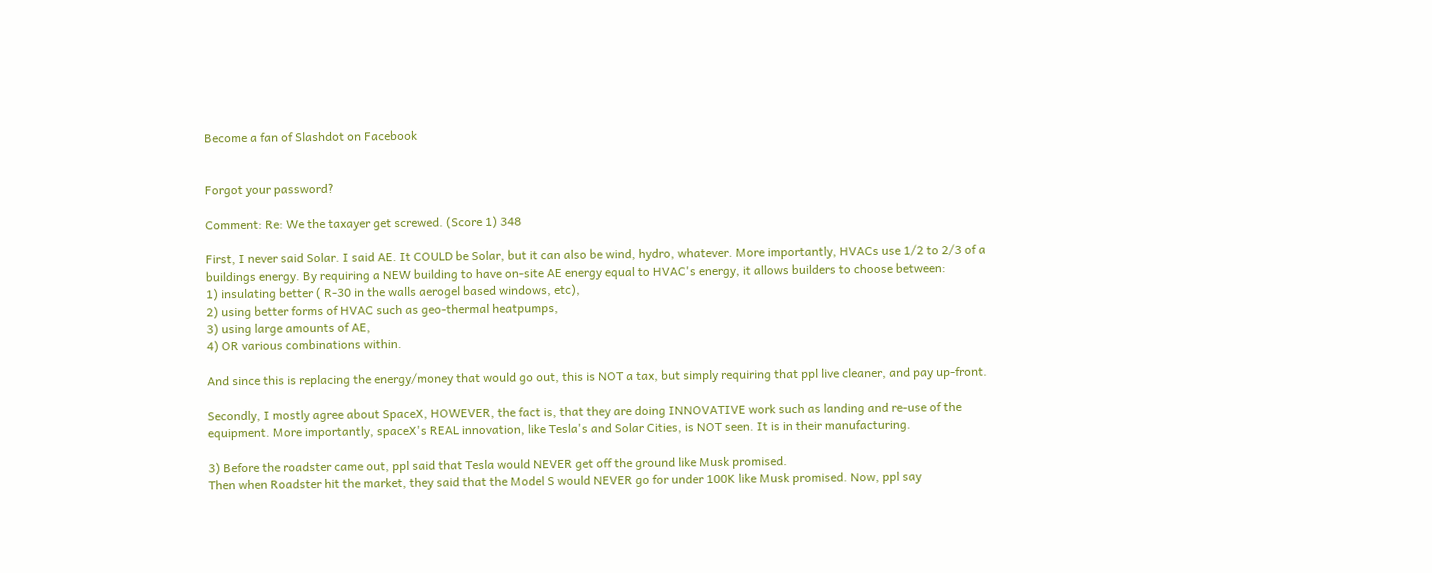Become a fan of Slashdot on Facebook


Forgot your password?

Comment: Re: We the taxayer get screwed. (Score 1) 348

First, I never said Solar. I said AE. It COULD be Solar, but it can also be wind, hydro, whatever. More importantly, HVACs use 1/2 to 2/3 of a buildings energy. By requiring a NEW building to have on-site AE energy equal to HVAC's energy, it allows builders to choose between:
1) insulating better ( R-30 in the walls aerogel based windows, etc),
2) using better forms of HVAC such as geo-thermal heatpumps,
3) using large amounts of AE,
4) OR various combinations within.

And since this is replacing the energy/money that would go out, this is NOT a tax, but simply requiring that ppl live cleaner, and pay up-front.

Secondly, I mostly agree about SpaceX, HOWEVER, the fact is, that they are doing INNOVATIVE work such as landing and re-use of the equipment. More importantly, spaceX's REAL innovation, like Tesla's and Solar Cities, is NOT seen. It is in their manufacturing.

3) Before the roadster came out, ppl said that Tesla would NEVER get off the ground like Musk promised.
Then when Roadster hit the market, they said that the Model S would NEVER go for under 100K like Musk promised. Now, ppl say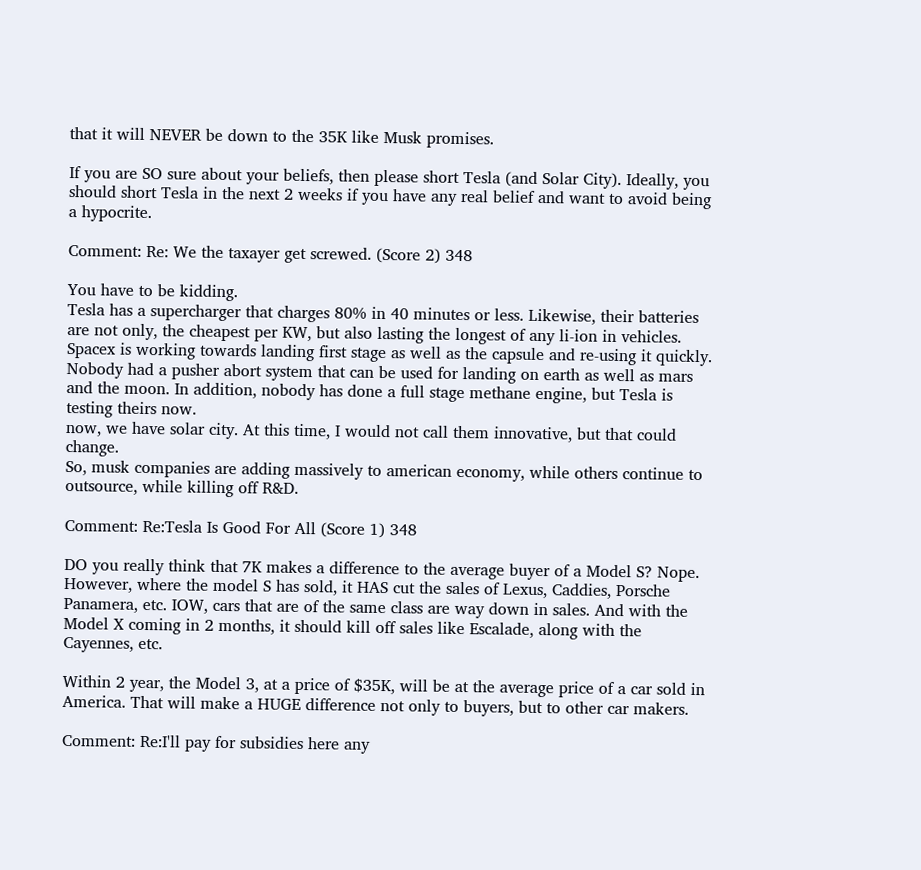that it will NEVER be down to the 35K like Musk promises.

If you are SO sure about your beliefs, then please short Tesla (and Solar City). Ideally, you should short Tesla in the next 2 weeks if you have any real belief and want to avoid being a hypocrite.

Comment: Re: We the taxayer get screwed. (Score 2) 348

You have to be kidding.
Tesla has a supercharger that charges 80% in 40 minutes or less. Likewise, their batteries are not only, the cheapest per KW, but also lasting the longest of any li-ion in vehicles.
Spacex is working towards landing first stage as well as the capsule and re-using it quickly. Nobody had a pusher abort system that can be used for landing on earth as well as mars and the moon. In addition, nobody has done a full stage methane engine, but Tesla is testing theirs now.
now, we have solar city. At this time, I would not call them innovative, but that could change.
So, musk companies are adding massively to american economy, while others continue to outsource, while killing off R&D.

Comment: Re:Tesla Is Good For All (Score 1) 348

DO you really think that 7K makes a difference to the average buyer of a Model S? Nope.
However, where the model S has sold, it HAS cut the sales of Lexus, Caddies, Porsche Panamera, etc. IOW, cars that are of the same class are way down in sales. And with the Model X coming in 2 months, it should kill off sales like Escalade, along with the Cayennes, etc.

Within 2 year, the Model 3, at a price of $35K, will be at the average price of a car sold in America. That will make a HUGE difference not only to buyers, but to other car makers.

Comment: Re:I'll pay for subsidies here any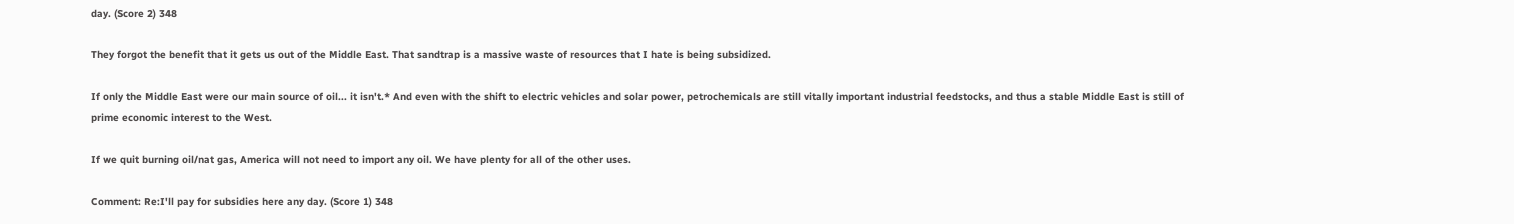day. (Score 2) 348

They forgot the benefit that it gets us out of the Middle East. That sandtrap is a massive waste of resources that I hate is being subsidized.

If only the Middle East were our main source of oil... it isn't.* And even with the shift to electric vehicles and solar power, petrochemicals are still vitally important industrial feedstocks, and thus a stable Middle East is still of prime economic interest to the West.

If we quit burning oil/nat gas, America will not need to import any oil. We have plenty for all of the other uses.

Comment: Re:I'll pay for subsidies here any day. (Score 1) 348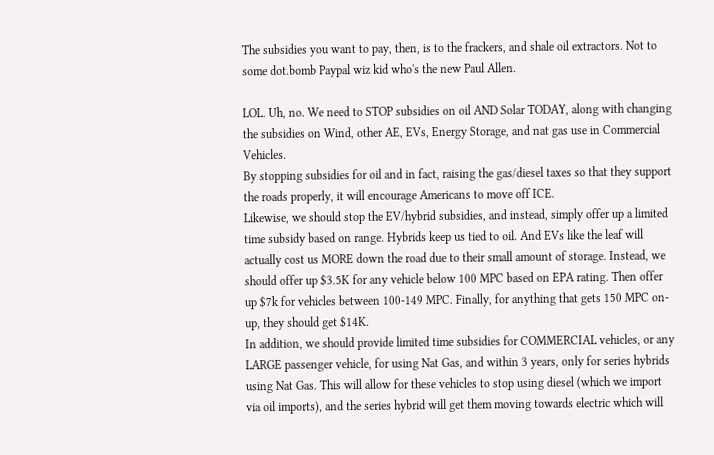The subsidies you want to pay, then, is to the frackers, and shale oil extractors. Not to some dot.bomb Paypal wiz kid who's the new Paul Allen.

LOL. Uh, no. We need to STOP subsidies on oil AND Solar TODAY, along with changing the subsidies on Wind, other AE, EVs, Energy Storage, and nat gas use in Commercial Vehicles.
By stopping subsidies for oil and in fact, raising the gas/diesel taxes so that they support the roads properly, it will encourage Americans to move off ICE.
Likewise, we should stop the EV/hybrid subsidies, and instead, simply offer up a limited time subsidy based on range. Hybrids keep us tied to oil. And EVs like the leaf will actually cost us MORE down the road due to their small amount of storage. Instead, we should offer up $3.5K for any vehicle below 100 MPC based on EPA rating. Then offer up $7k for vehicles between 100-149 MPC. Finally, for anything that gets 150 MPC on-up, they should get $14K.
In addition, we should provide limited time subsidies for COMMERCIAL vehicles, or any LARGE passenger vehicle, for using Nat Gas, and within 3 years, only for series hybrids using Nat Gas. This will allow for these vehicles to stop using diesel (which we import via oil imports), and the series hybrid will get them moving towards electric which will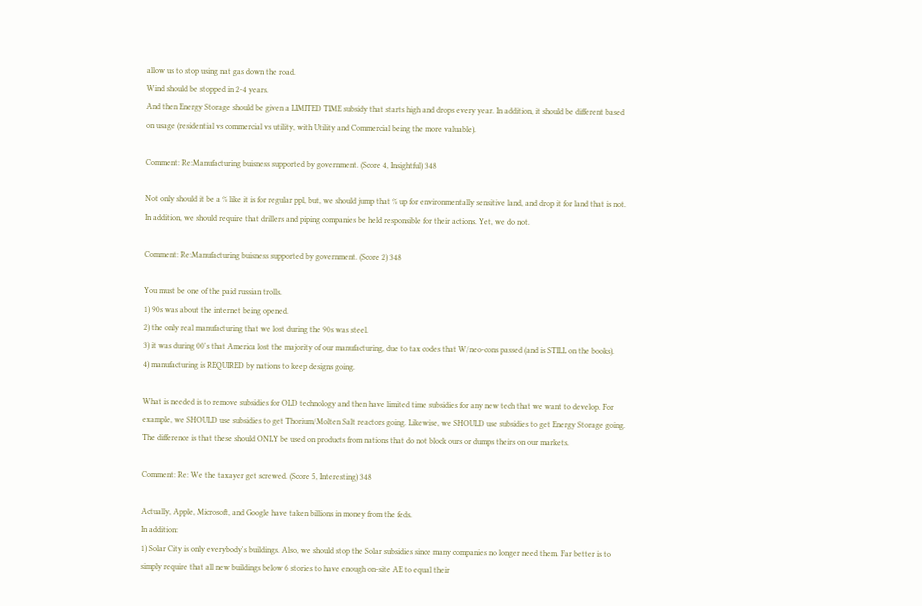allow us to stop using nat gas down the road.
Wind should be stopped in 2-4 years.
And then Energy Storage should be given a LIMITED TIME subsidy that starts high and drops every year. In addition, it should be different based on usage (residential vs commercial vs utility, with Utility and Commercial being the more valuable).

Comment: Re:Manufacturing buisness supported by government. (Score 4, Insightful) 348

Not only should it be a % like it is for regular ppl, but, we should jump that % up for environmentally sensitive land, and drop it for land that is not.
In addition, we should require that drillers and piping companies be held responsible for their actions. Yet, we do not.

Comment: Re:Manufacturing buisness supported by government. (Score 2) 348

You must be one of the paid russian trolls.
1) 90s was about the internet being opened.
2) the only real manufacturing that we lost during the 90s was steel.
3) it was during 00's that America lost the majority of our manufacturing, due to tax codes that W/neo-cons passed (and is STILL on the books).
4) manufacturing is REQUIRED by nations to keep designs going.

What is needed is to remove subsidies for OLD technology and then have limited time subsidies for any new tech that we want to develop. For example, we SHOULD use subsidies to get Thorium/Molten Salt reactors going. Likewise, we SHOULD use subsidies to get Energy Storage going. The difference is that these should ONLY be used on products from nations that do not block ours or dumps theirs on our markets.

Comment: Re: We the taxayer get screwed. (Score 5, Interesting) 348

Actually, Apple, Microsoft, and Google have taken billions in money from the feds.
In addition:
1) Solar City is only everybody's buildings. Also, we should stop the Solar subsidies since many companies no longer need them. Far better is to simply require that all new buildings below 6 stories to have enough on-site AE to equal their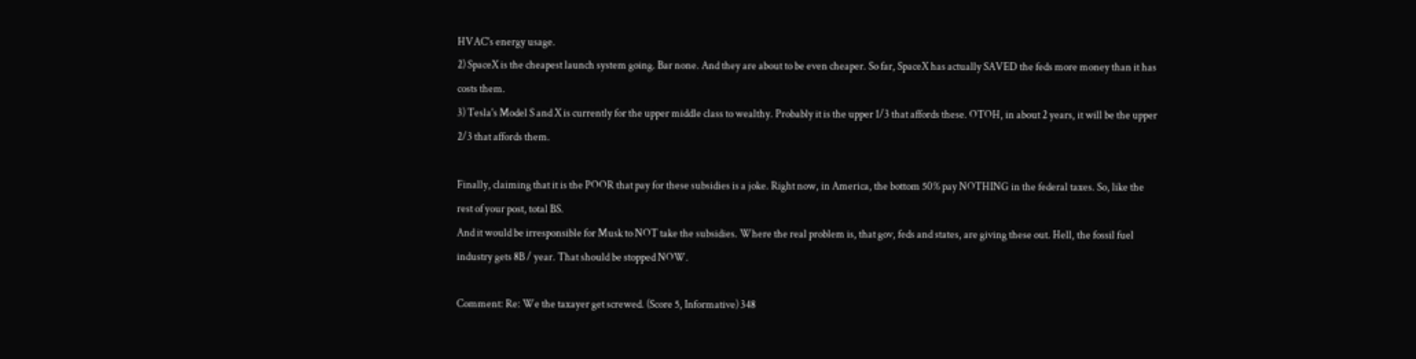HVAC's energy usage.
2) SpaceX is the cheapest launch system going. Bar none. And they are about to be even cheaper. So far, SpaceX has actually SAVED the feds more money than it has costs them.
3) Tesla's Model S and X is currently for the upper middle class to wealthy. Probably it is the upper 1/3 that affords these. OTOH, in about 2 years, it will be the upper 2/3 that affords them.

Finally, claiming that it is the POOR that pay for these subsidies is a joke. Right now, in America, the bottom 50% pay NOTHING in the federal taxes. So, like the rest of your post, total BS.
And it would be irresponsible for Musk to NOT take the subsidies. Where the real problem is, that gov, feds and states, are giving these out. Hell, the fossil fuel industry gets 8B / year. That should be stopped NOW.

Comment: Re: We the taxayer get screwed. (Score 5, Informative) 348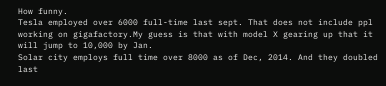How funny.
Tesla employed over 6000 full-time last sept. That does not include ppl working on gigafactory.My guess is that with model X gearing up that it will jump to 10,000 by Jan.
Solar city employs full time over 8000 as of Dec, 2014. And they doubled last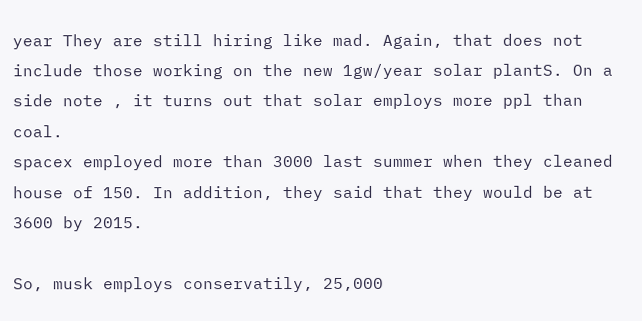year They are still hiring like mad. Again, that does not include those working on the new 1gw/year solar plantS. On a side note , it turns out that solar employs more ppl than coal.
spacex employed more than 3000 last summer when they cleaned house of 150. In addition, they said that they would be at 3600 by 2015.

So, musk employs conservatily, 25,000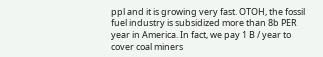ppl and it is growing very fast. OTOH, the fossil fuel industry is subsidized more than 8b PER year in America. In fact, we pay 1 B / year to cover coal miners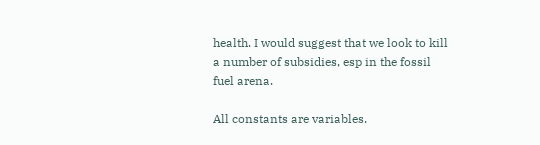health. I would suggest that we look to kill a number of subsidies, esp in the fossil fuel arena.

All constants are variables.